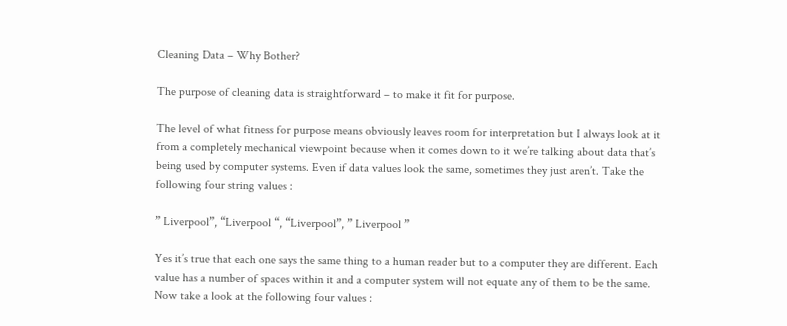Cleaning Data – Why Bother?

The purpose of cleaning data is straightforward – to make it fit for purpose.

The level of what fitness for purpose means obviously leaves room for interpretation but I always look at it from a completely mechanical viewpoint because when it comes down to it we’re talking about data that’s being used by computer systems. Even if data values look the same, sometimes they just aren’t. Take the following four string values :

” Liverpool”, “Liverpool “, “Liverpool”, ” Liverpool ”

Yes it’s true that each one says the same thing to a human reader but to a computer they are different. Each value has a number of spaces within it and a computer system will not equate any of them to be the same. Now take a look at the following four values :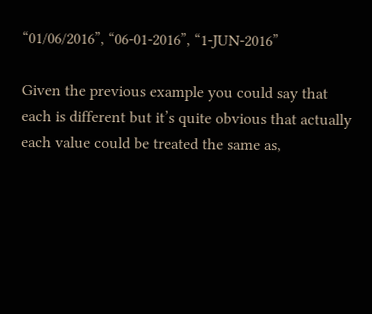“01/06/2016”, “06-01-2016”, “1-JUN-2016”

Given the previous example you could say that each is different but it’s quite obvious that actually each value could be treated the same as,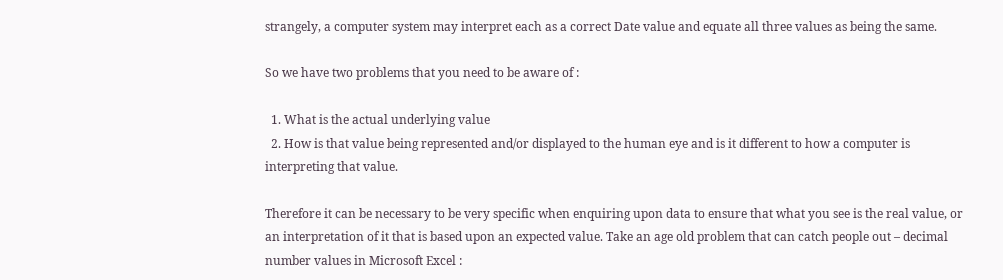strangely, a computer system may interpret each as a correct Date value and equate all three values as being the same.

So we have two problems that you need to be aware of :

  1. What is the actual underlying value
  2. How is that value being represented and/or displayed to the human eye and is it different to how a computer is interpreting that value.

Therefore it can be necessary to be very specific when enquiring upon data to ensure that what you see is the real value, or an interpretation of it that is based upon an expected value. Take an age old problem that can catch people out – decimal number values in Microsoft Excel :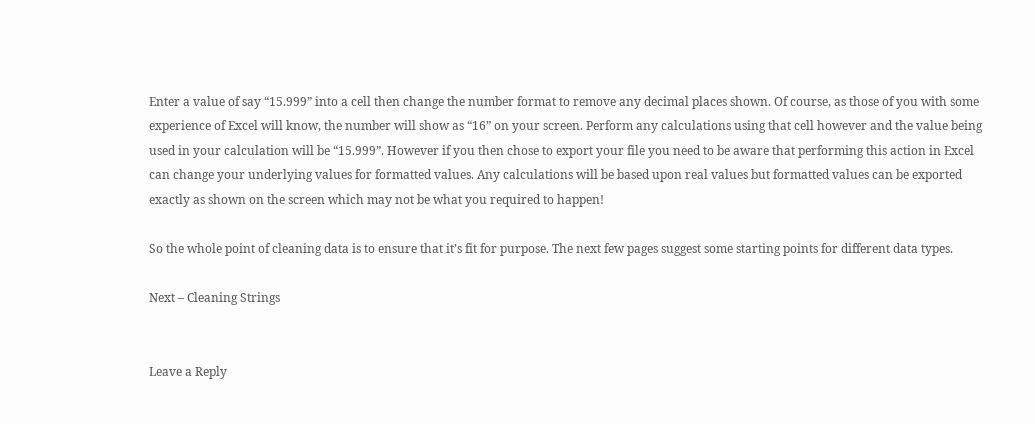Enter a value of say “15.999” into a cell then change the number format to remove any decimal places shown. Of course, as those of you with some experience of Excel will know, the number will show as “16” on your screen. Perform any calculations using that cell however and the value being used in your calculation will be “15.999”. However if you then chose to export your file you need to be aware that performing this action in Excel can change your underlying values for formatted values. Any calculations will be based upon real values but formatted values can be exported exactly as shown on the screen which may not be what you required to happen!

So the whole point of cleaning data is to ensure that it’s fit for purpose. The next few pages suggest some starting points for different data types.

Next – Cleaning Strings


Leave a Reply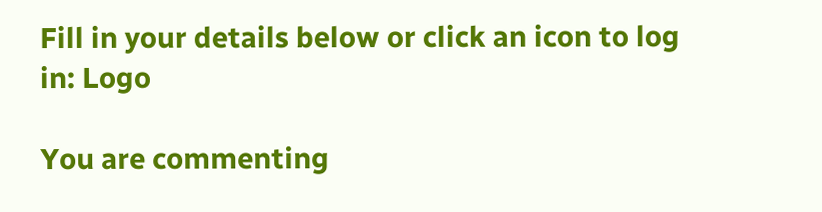Fill in your details below or click an icon to log in: Logo

You are commenting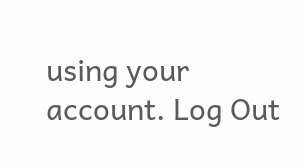using your account. Log Out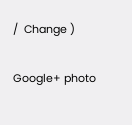/  Change )

Google+ photo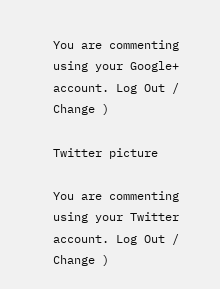You are commenting using your Google+ account. Log Out /  Change )

Twitter picture

You are commenting using your Twitter account. Log Out /  Change )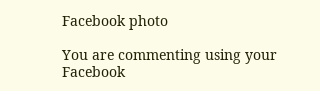Facebook photo

You are commenting using your Facebook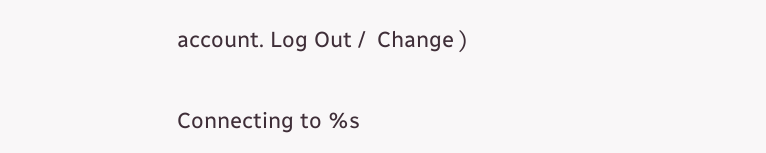account. Log Out /  Change )

Connecting to %s